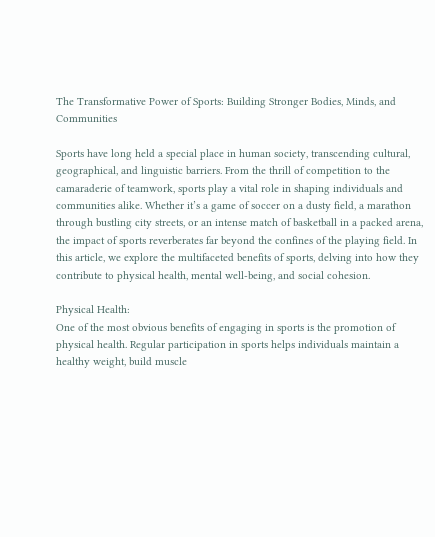The Transformative Power of Sports: Building Stronger Bodies, Minds, and Communities

Sports have long held a special place in human society, transcending cultural, geographical, and linguistic barriers. From the thrill of competition to the camaraderie of teamwork, sports play a vital role in shaping individuals and communities alike. Whether it’s a game of soccer on a dusty field, a marathon through bustling city streets, or an intense match of basketball in a packed arena, the impact of sports reverberates far beyond the confines of the playing field. In this article, we explore the multifaceted benefits of sports, delving into how they contribute to physical health, mental well-being, and social cohesion.

Physical Health:
One of the most obvious benefits of engaging in sports is the promotion of physical health. Regular participation in sports helps individuals maintain a healthy weight, build muscle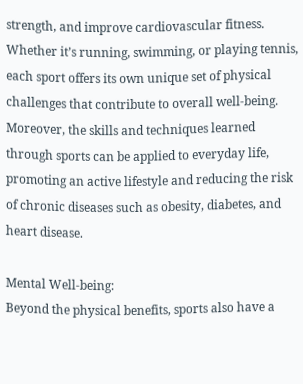strength, and improve cardiovascular fitness. Whether it’s running, swimming, or playing tennis, each sport offers its own unique set of physical challenges that contribute to overall well-being. Moreover, the skills and techniques learned through sports can be applied to everyday life, promoting an active lifestyle and reducing the risk of chronic diseases such as obesity, diabetes, and heart disease.

Mental Well-being:
Beyond the physical benefits, sports also have a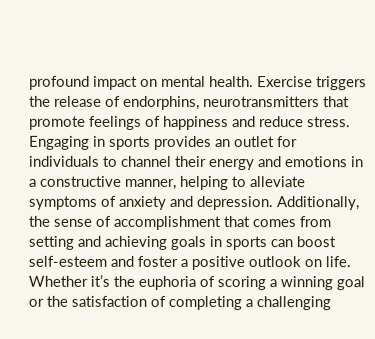profound impact on mental health. Exercise triggers the release of endorphins, neurotransmitters that promote feelings of happiness and reduce stress. Engaging in sports provides an outlet for individuals to channel their energy and emotions in a constructive manner, helping to alleviate symptoms of anxiety and depression. Additionally, the sense of accomplishment that comes from setting and achieving goals in sports can boost self-esteem and foster a positive outlook on life. Whether it’s the euphoria of scoring a winning goal or the satisfaction of completing a challenging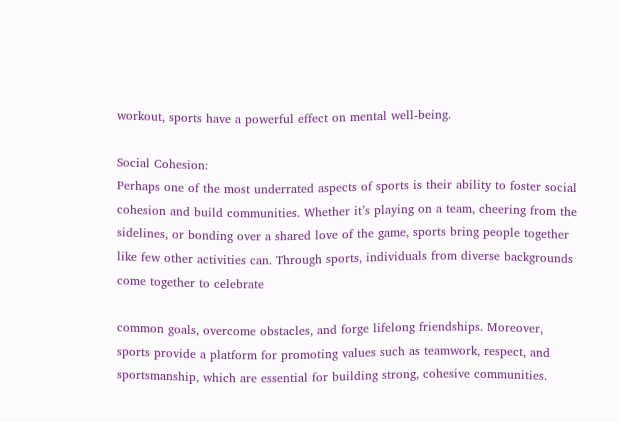workout, sports have a powerful effect on mental well-being.

Social Cohesion:
Perhaps one of the most underrated aspects of sports is their ability to foster social cohesion and build communities. Whether it’s playing on a team, cheering from the sidelines, or bonding over a shared love of the game, sports bring people together like few other activities can. Through sports, individuals from diverse backgrounds come together to celebrate

common goals, overcome obstacles, and forge lifelong friendships. Moreover, sports provide a platform for promoting values such as teamwork, respect, and sportsmanship, which are essential for building strong, cohesive communities.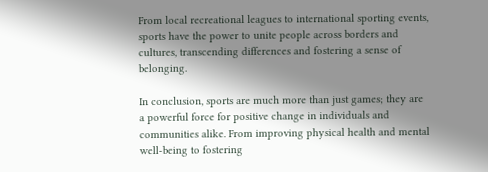From local recreational leagues to international sporting events, sports have the power to unite people across borders and cultures, transcending differences and fostering a sense of belonging.

In conclusion, sports are much more than just games; they are a powerful force for positive change in individuals and communities alike. From improving physical health and mental well-being to fostering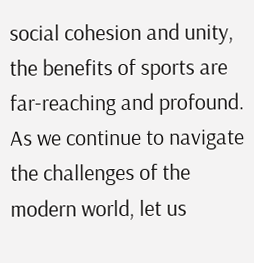social cohesion and unity, the benefits of sports are far-reaching and profound. As we continue to navigate the challenges of the modern world, let us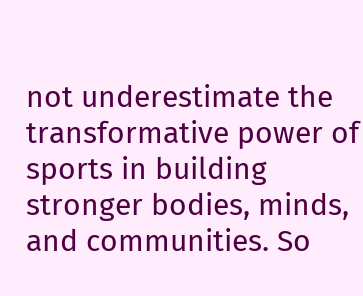not underestimate the transformative power of sports in building stronger bodies, minds, and communities. So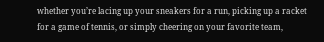whether you’re lacing up your sneakers for a run, picking up a racket for a game of tennis, or simply cheering on your favorite team,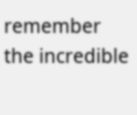remember the incredible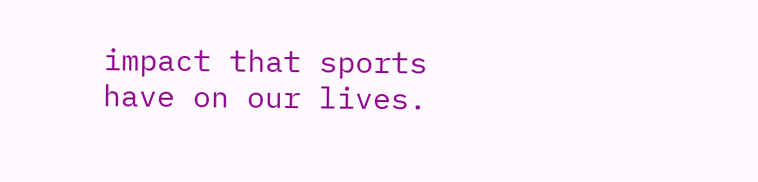impact that sports have on our lives.